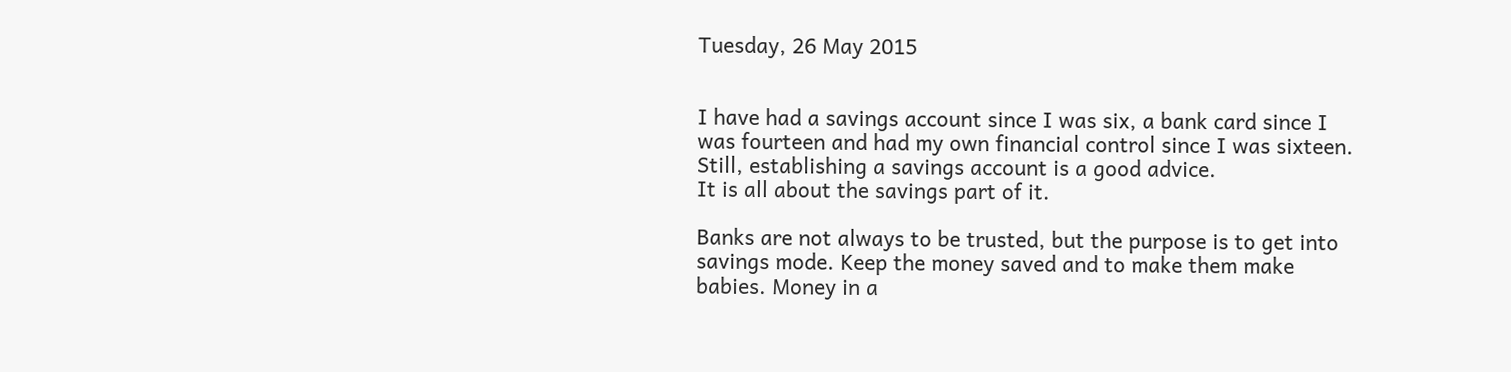Tuesday, 26 May 2015


I have had a savings account since I was six, a bank card since I was fourteen and had my own financial control since I was sixteen. Still, establishing a savings account is a good advice.
It is all about the savings part of it.

Banks are not always to be trusted, but the purpose is to get into savings mode. Keep the money saved and to make them make babies. Money in a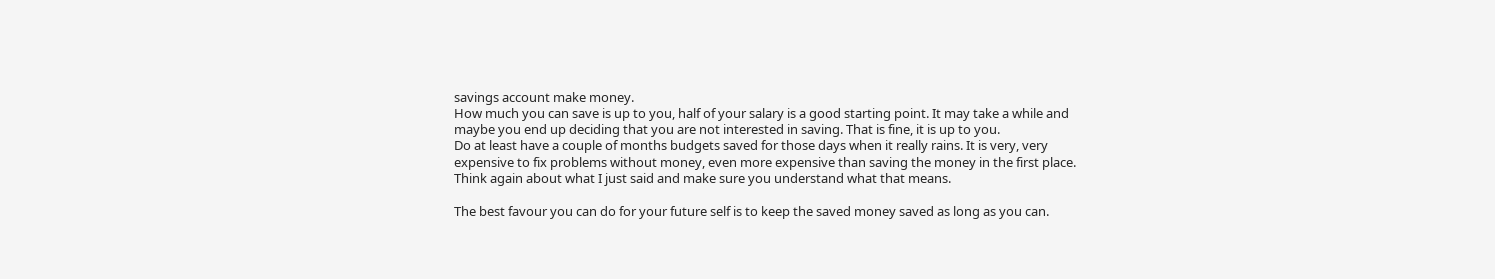savings account make money.
How much you can save is up to you, half of your salary is a good starting point. It may take a while and maybe you end up deciding that you are not interested in saving. That is fine, it is up to you.
Do at least have a couple of months budgets saved for those days when it really rains. It is very, very expensive to fix problems without money, even more expensive than saving the money in the first place.
Think again about what I just said and make sure you understand what that means.

The best favour you can do for your future self is to keep the saved money saved as long as you can.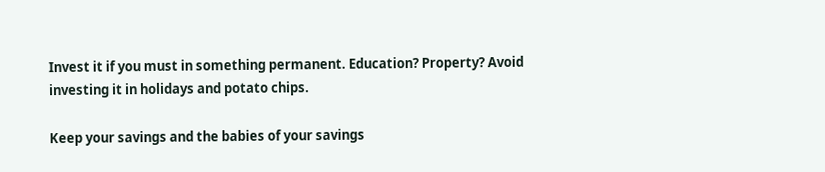Invest it if you must in something permanent. Education? Property? Avoid investing it in holidays and potato chips.

Keep your savings and the babies of your savings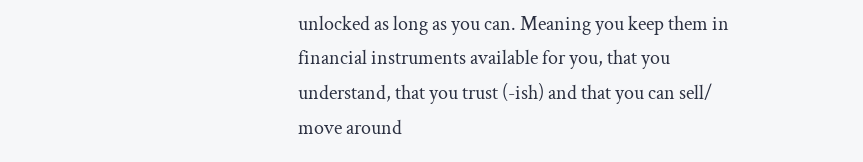unlocked as long as you can. Meaning you keep them in financial instruments available for you, that you understand, that you trust (-ish) and that you can sell/ move around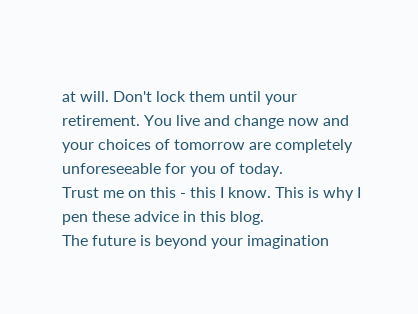at will. Don't lock them until your retirement. You live and change now and your choices of tomorrow are completely unforeseeable for you of today.
Trust me on this - this I know. This is why I pen these advice in this blog.
The future is beyond your imagination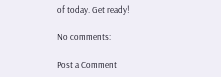of today. Get ready!

No comments:

Post a Comment